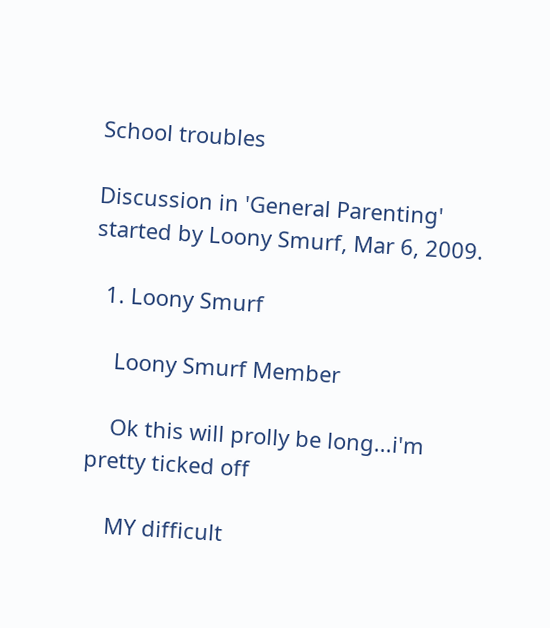School troubles

Discussion in 'General Parenting' started by Loony Smurf, Mar 6, 2009.

  1. Loony Smurf

    Loony Smurf Member

    Ok this will prolly be long...i'm pretty ticked off

    MY difficult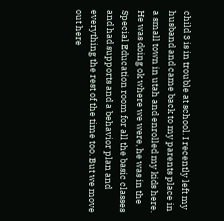child 3 is in trouble at school. I recently left my husband and came back to my parents place in a small town in utah and enrolled my kids here. He was doing ok where we were, he was in the Special Education room for all the basic classes and had supports and a behavior plan and everything the rest of the time too. But we move out here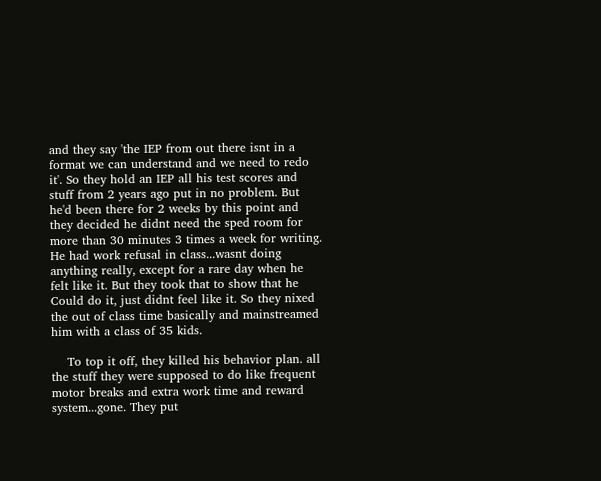and they say 'the IEP from out there isnt in a format we can understand and we need to redo it'. So they hold an IEP all his test scores and stuff from 2 years ago put in no problem. But he'd been there for 2 weeks by this point and they decided he didnt need the sped room for more than 30 minutes 3 times a week for writing. He had work refusal in class...wasnt doing anything really, except for a rare day when he felt like it. But they took that to show that he Could do it, just didnt feel like it. So they nixed the out of class time basically and mainstreamed him with a class of 35 kids.

    To top it off, they killed his behavior plan. all the stuff they were supposed to do like frequent motor breaks and extra work time and reward system...gone. They put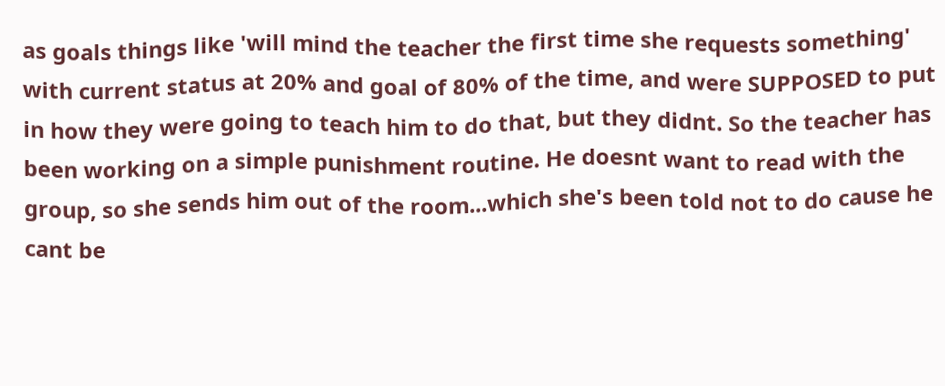as goals things like 'will mind the teacher the first time she requests something' with current status at 20% and goal of 80% of the time, and were SUPPOSED to put in how they were going to teach him to do that, but they didnt. So the teacher has been working on a simple punishment routine. He doesnt want to read with the group, so she sends him out of the room...which she's been told not to do cause he cant be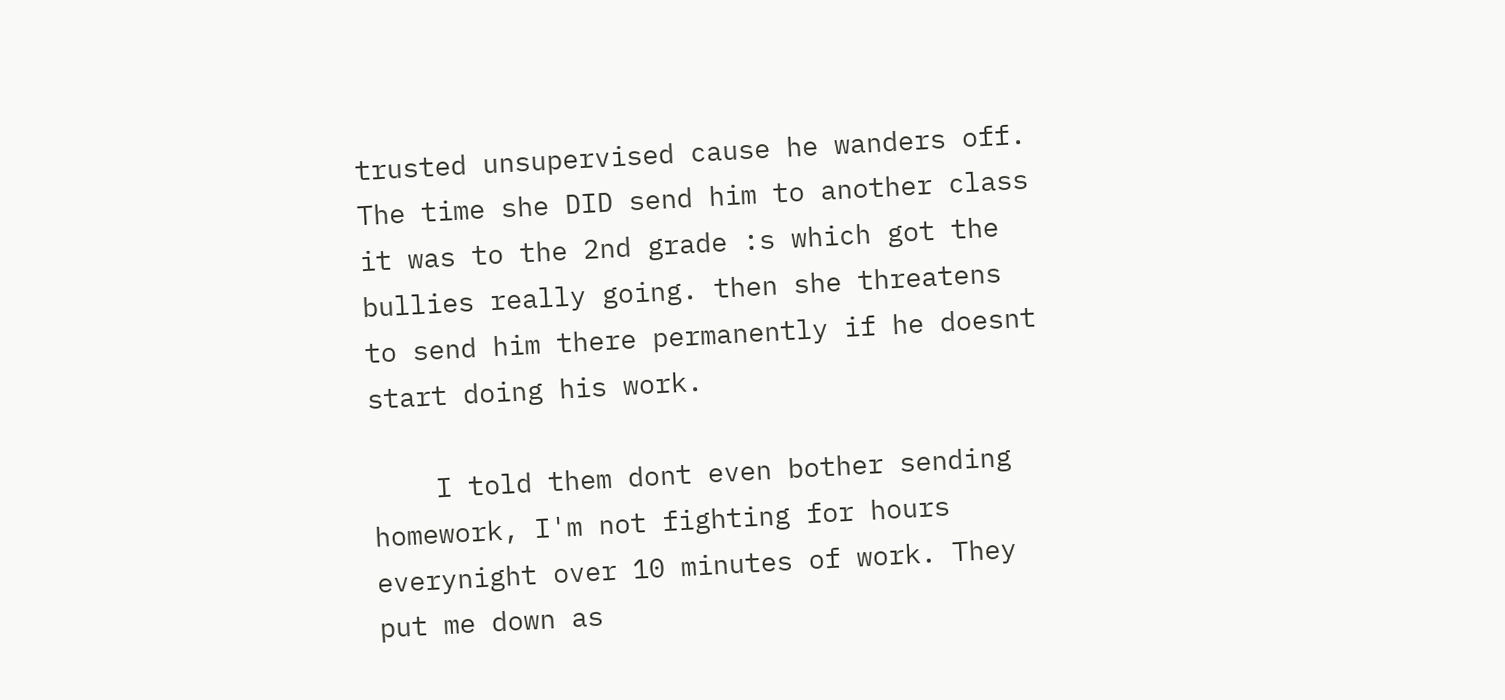trusted unsupervised cause he wanders off. The time she DID send him to another class it was to the 2nd grade :s which got the bullies really going. then she threatens to send him there permanently if he doesnt start doing his work.

    I told them dont even bother sending homework, I'm not fighting for hours everynight over 10 minutes of work. They put me down as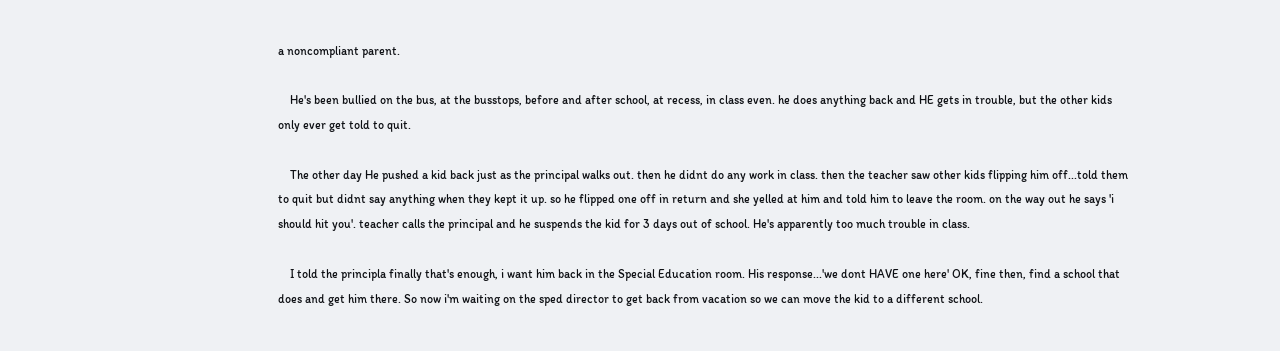a noncompliant parent.

    He's been bullied on the bus, at the busstops, before and after school, at recess, in class even. he does anything back and HE gets in trouble, but the other kids only ever get told to quit.

    The other day He pushed a kid back just as the principal walks out. then he didnt do any work in class. then the teacher saw other kids flipping him off...told them to quit but didnt say anything when they kept it up. so he flipped one off in return and she yelled at him and told him to leave the room. on the way out he says 'i should hit you'. teacher calls the principal and he suspends the kid for 3 days out of school. He's apparently too much trouble in class.

    I told the principla finally that's enough, i want him back in the Special Education room. His response...'we dont HAVE one here' OK, fine then, find a school that does and get him there. So now i'm waiting on the sped director to get back from vacation so we can move the kid to a different school.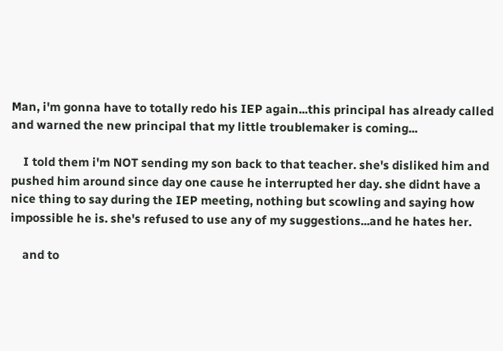Man, i'm gonna have to totally redo his IEP again...this principal has already called and warned the new principal that my little troublemaker is coming...

    I told them i'm NOT sending my son back to that teacher. she's disliked him and pushed him around since day one cause he interrupted her day. she didnt have a nice thing to say during the IEP meeting, nothing but scowling and saying how impossible he is. she's refused to use any of my suggestions...and he hates her.

    and to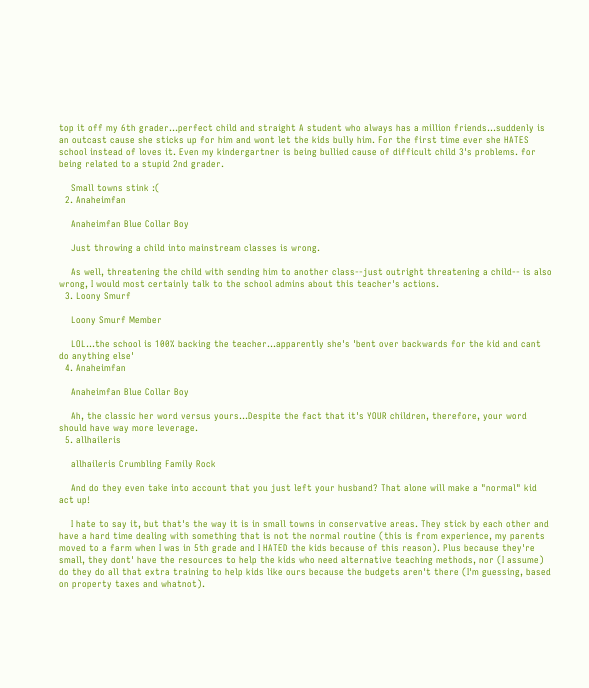top it off my 6th grader...perfect child and straight A student who always has a million friends...suddenly is an outcast cause she sticks up for him and wont let the kids bully him. For the first time ever she HATES school instead of loves it. Even my kindergartner is being bullied cause of difficult child 3's problems. for being related to a stupid 2nd grader.

    Small towns stink :(
  2. Anaheimfan

    Anaheimfan Blue Collar Boy

    Just throwing a child into mainstream classes is wrong.

    As well, threatening the child with sending him to another class--just outright threatening a child-- is also wrong, I would most certainly talk to the school admins about this teacher's actions.
  3. Loony Smurf

    Loony Smurf Member

    LOL...the school is 100% backing the teacher...apparently she's 'bent over backwards for the kid and cant do anything else'
  4. Anaheimfan

    Anaheimfan Blue Collar Boy

    Ah, the classic her word versus yours...Despite the fact that it's YOUR children, therefore, your word should have way more leverage.
  5. allhaileris

    allhaileris Crumbling Family Rock

    And do they even take into account that you just left your husband? That alone will make a "normal" kid act up!

    I hate to say it, but that's the way it is in small towns in conservative areas. They stick by each other and have a hard time dealing with something that is not the normal routine (this is from experience, my parents moved to a farm when I was in 5th grade and I HATED the kids because of this reason). Plus because they're small, they dont' have the resources to help the kids who need alternative teaching methods, nor (I assume) do they do all that extra training to help kids like ours because the budgets aren't there (I'm guessing, based on property taxes and whatnot).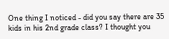One thing I noticed - did you say there are 35 kids in his 2nd grade class? I thought you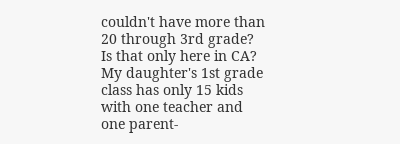couldn't have more than 20 through 3rd grade? Is that only here in CA? My daughter's 1st grade class has only 15 kids with one teacher and one parent-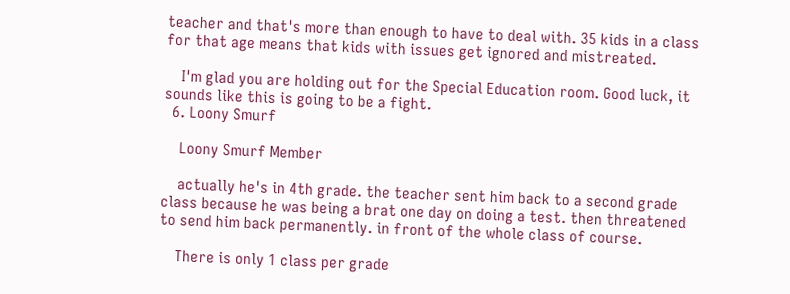teacher and that's more than enough to have to deal with. 35 kids in a class for that age means that kids with issues get ignored and mistreated.

    I'm glad you are holding out for the Special Education room. Good luck, it sounds like this is going to be a fight.
  6. Loony Smurf

    Loony Smurf Member

    actually he's in 4th grade. the teacher sent him back to a second grade class because he was being a brat one day on doing a test. then threatened to send him back permanently. in front of the whole class of course.

    There is only 1 class per grade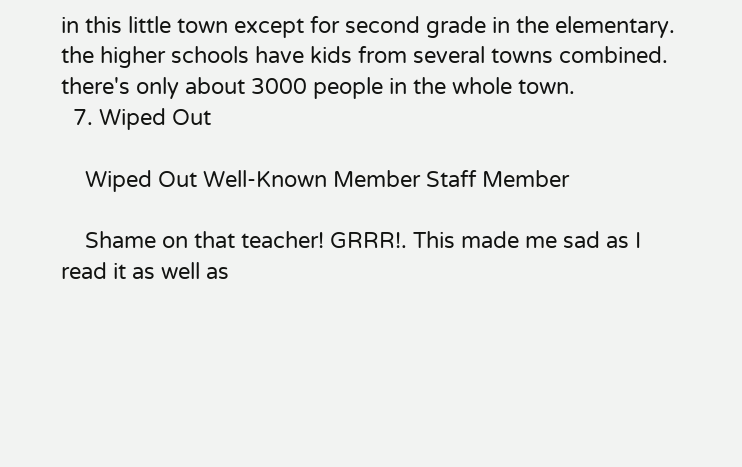in this little town except for second grade in the elementary. the higher schools have kids from several towns combined. there's only about 3000 people in the whole town.
  7. Wiped Out

    Wiped Out Well-Known Member Staff Member

    Shame on that teacher! GRRR!. This made me sad as I read it as well as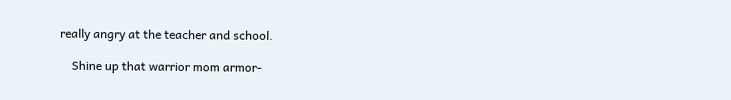really angry at the teacher and school.

    Shine up that warrior mom armor-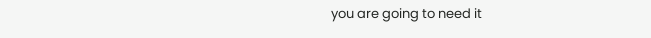you are going to need it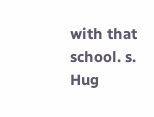with that school. s. Hug